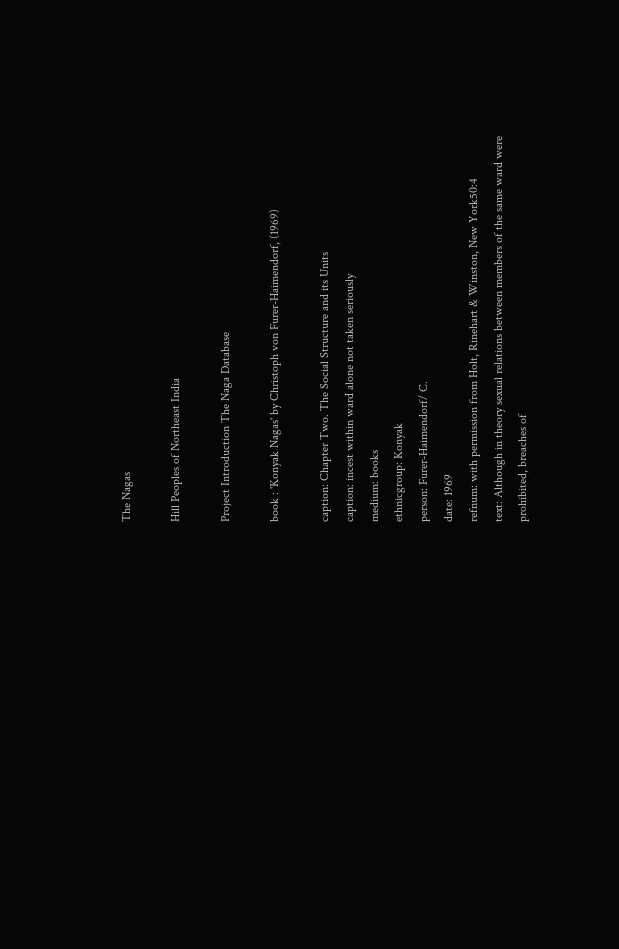The Nagas

Hill Peoples of Northeast India

Project Introduction The Naga Database

book : 'Konyak Nagas' by Christoph von Furer-Haimendorf, (1969)

caption: Chapter Two. The Social Structure and its Units
caption: incest within ward alone not taken seriously
medium: books
ethnicgroup: Konyak
person: Furer-Haimendorf/ C.
date: 1969
refnum: with permission from Holt, Rinehart & Winston, New York50:4
text: Although in theory sexual relations between members of the same ward were prohibited, breaches of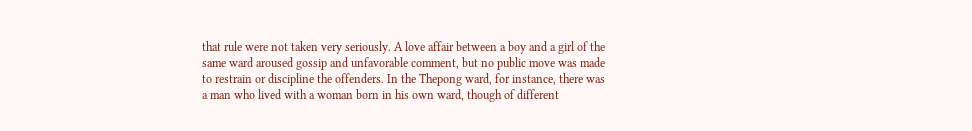that rule were not taken very seriously. A love affair between a boy and a girl of the same ward aroused gossip and unfavorable comment, but no public move was made to restrain or discipline the offenders. In the Thepong ward, for instance, there was a man who lived with a woman born in his own ward, though of different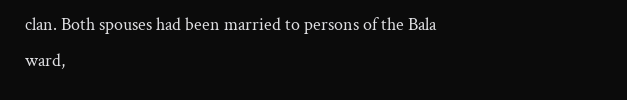clan. Both spouses had been married to persons of the Bala ward,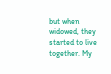but when widowed, they started to live together. My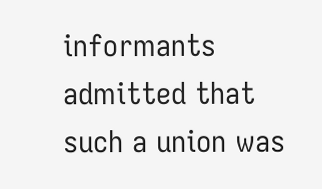informants admitted that such a union was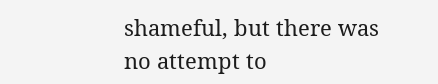shameful, but there was no attempt to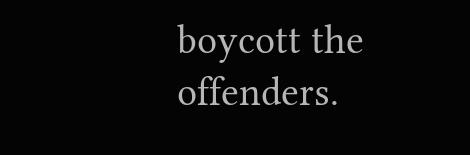boycott the offenders.